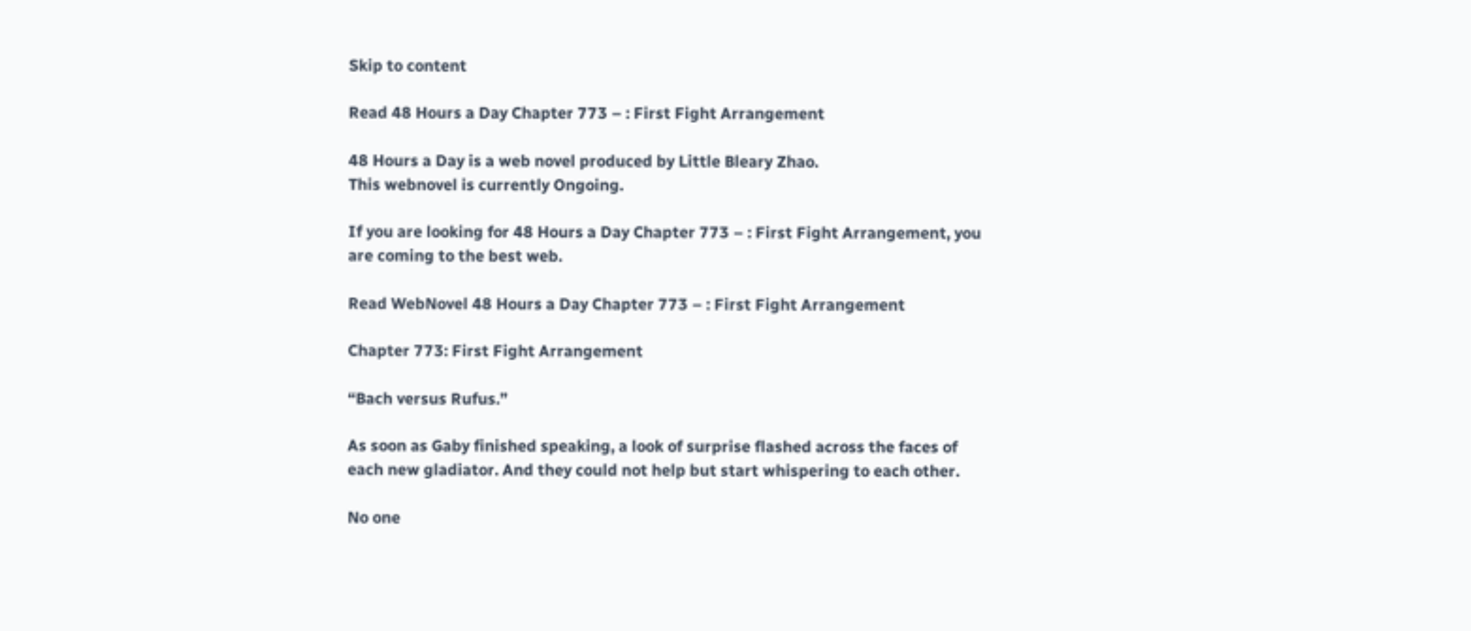Skip to content

Read 48 Hours a Day Chapter 773 – : First Fight Arrangement

48 Hours a Day is a web novel produced by Little Bleary Zhao.
This webnovel is currently Ongoing.

If you are looking for 48 Hours a Day Chapter 773 – : First Fight Arrangement, you are coming to the best web.

Read WebNovel 48 Hours a Day Chapter 773 – : First Fight Arrangement

Chapter 773: First Fight Arrangement

“Bach versus Rufus.”

As soon as Gaby finished speaking, a look of surprise flashed across the faces of each new gladiator. And they could not help but start whispering to each other.

No one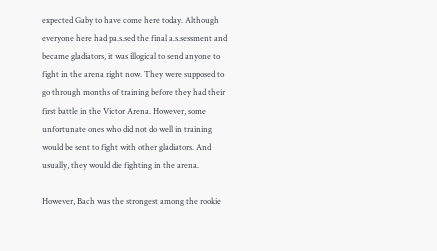expected Gaby to have come here today. Although everyone here had pa.s.sed the final a.s.sessment and became gladiators, it was illogical to send anyone to fight in the arena right now. They were supposed to go through months of training before they had their first battle in the Victor Arena. However, some unfortunate ones who did not do well in training would be sent to fight with other gladiators. And usually, they would die fighting in the arena.

However, Bach was the strongest among the rookie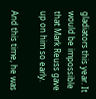gladiators this year. It would be impossible that Mark Reuss gave up on him so early.

And this time, he was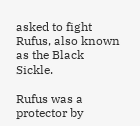asked to fight Rufus, also known as the Black Sickle.

Rufus was a protector by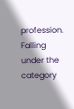profession. Falling under the category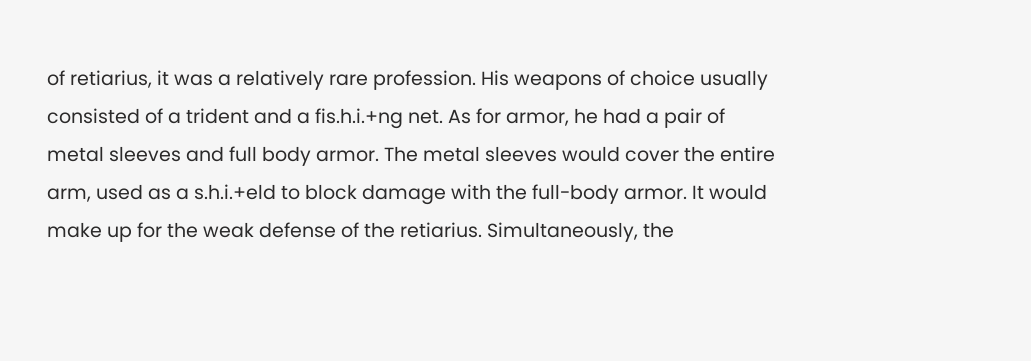of retiarius, it was a relatively rare profession. His weapons of choice usually consisted of a trident and a fis.h.i.+ng net. As for armor, he had a pair of metal sleeves and full body armor. The metal sleeves would cover the entire arm, used as a s.h.i.+eld to block damage with the full-body armor. It would make up for the weak defense of the retiarius. Simultaneously, the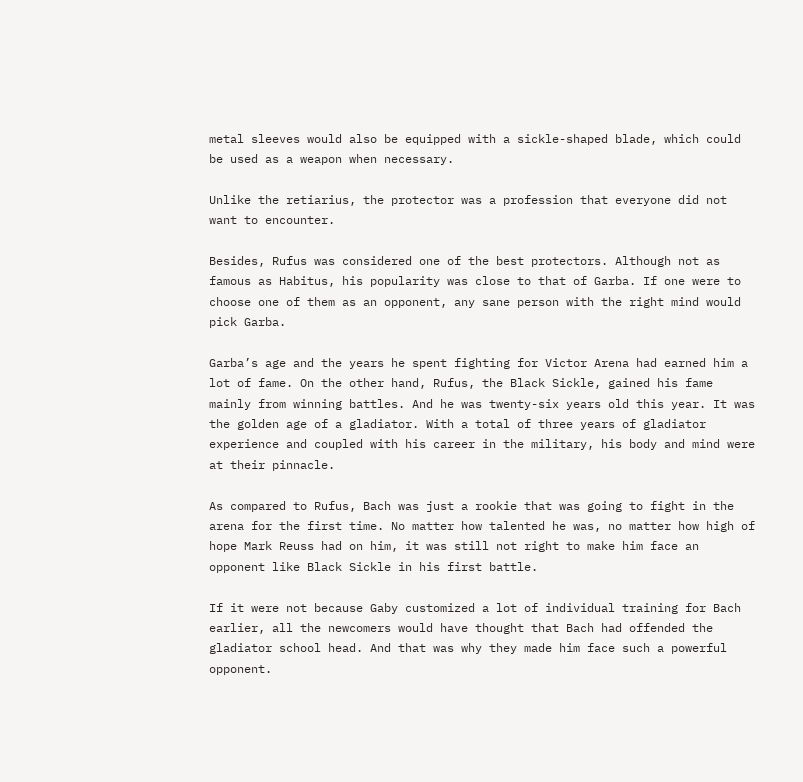metal sleeves would also be equipped with a sickle-shaped blade, which could be used as a weapon when necessary.

Unlike the retiarius, the protector was a profession that everyone did not want to encounter.

Besides, Rufus was considered one of the best protectors. Although not as famous as Habitus, his popularity was close to that of Garba. If one were to choose one of them as an opponent, any sane person with the right mind would pick Garba.

Garba’s age and the years he spent fighting for Victor Arena had earned him a lot of fame. On the other hand, Rufus, the Black Sickle, gained his fame mainly from winning battles. And he was twenty-six years old this year. It was the golden age of a gladiator. With a total of three years of gladiator experience and coupled with his career in the military, his body and mind were at their pinnacle.

As compared to Rufus, Bach was just a rookie that was going to fight in the arena for the first time. No matter how talented he was, no matter how high of hope Mark Reuss had on him, it was still not right to make him face an opponent like Black Sickle in his first battle.

If it were not because Gaby customized a lot of individual training for Bach earlier, all the newcomers would have thought that Bach had offended the gladiator school head. And that was why they made him face such a powerful opponent.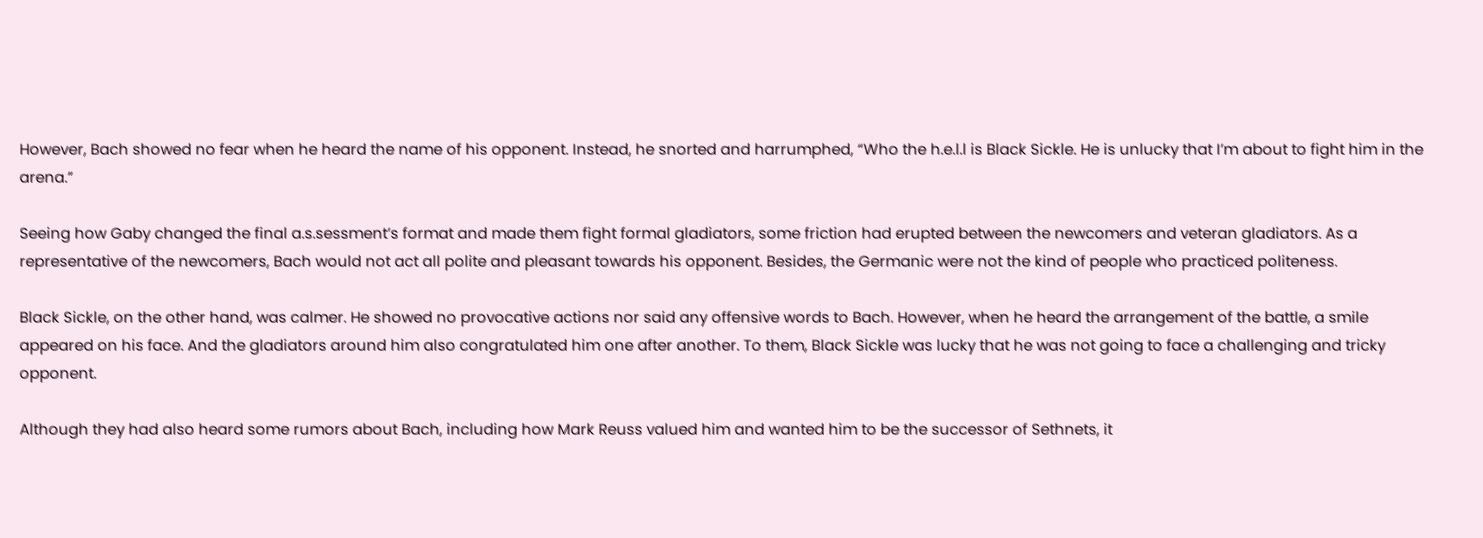However, Bach showed no fear when he heard the name of his opponent. Instead, he snorted and harrumphed, “Who the h.e.l.l is Black Sickle. He is unlucky that I’m about to fight him in the arena.”

Seeing how Gaby changed the final a.s.sessment’s format and made them fight formal gladiators, some friction had erupted between the newcomers and veteran gladiators. As a representative of the newcomers, Bach would not act all polite and pleasant towards his opponent. Besides, the Germanic were not the kind of people who practiced politeness.

Black Sickle, on the other hand, was calmer. He showed no provocative actions nor said any offensive words to Bach. However, when he heard the arrangement of the battle, a smile appeared on his face. And the gladiators around him also congratulated him one after another. To them, Black Sickle was lucky that he was not going to face a challenging and tricky opponent.

Although they had also heard some rumors about Bach, including how Mark Reuss valued him and wanted him to be the successor of Sethnets, it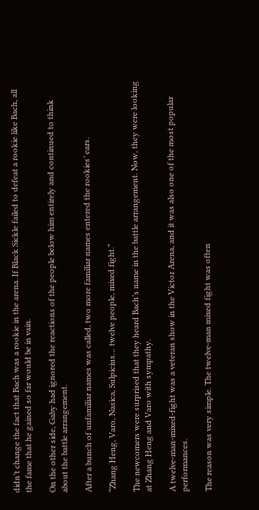didn’t change the fact that Bach was a rookie in the arena. If Black Sickle failed to defeat a rookie like Bach, all the fame that he gained so far would be in vain.

On the other side, Gaby had ignored the reactions of the people below him entirely and continued to think about the battle arrangement.

After a bunch of unfamiliar names was called, two more familiar names entered the rookies’ ears.

“Zhang Heng, Varo, Nasica, Sulpicius… twelve people, mixed fight.”

The newcomers were surprised that they heard Bach’s name in the battle arrangement. Now, they were looking at Zhang Heng and Varo with sympathy.

A twelve-man-mixed-fight was a veteran show in the Victor Arena, and it was also one of the most popular performances.

The reason was very simple. The twelve-man mixed fight was often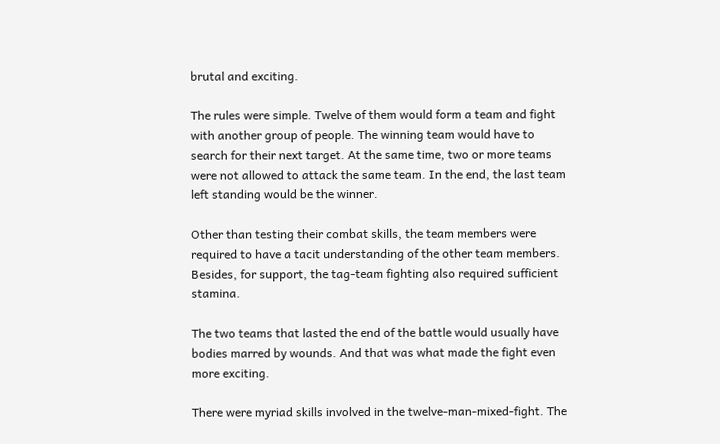brutal and exciting.

The rules were simple. Twelve of them would form a team and fight with another group of people. The winning team would have to search for their next target. At the same time, two or more teams were not allowed to attack the same team. In the end, the last team left standing would be the winner.

Other than testing their combat skills, the team members were required to have a tacit understanding of the other team members. Besides, for support, the tag-team fighting also required sufficient stamina.

The two teams that lasted the end of the battle would usually have bodies marred by wounds. And that was what made the fight even more exciting.

There were myriad skills involved in the twelve-man-mixed-fight. The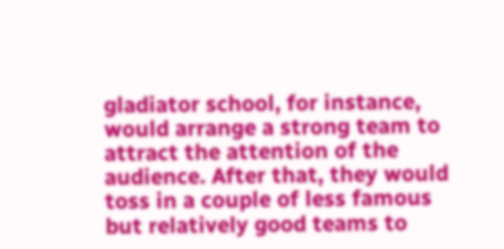gladiator school, for instance, would arrange a strong team to attract the attention of the audience. After that, they would toss in a couple of less famous but relatively good teams to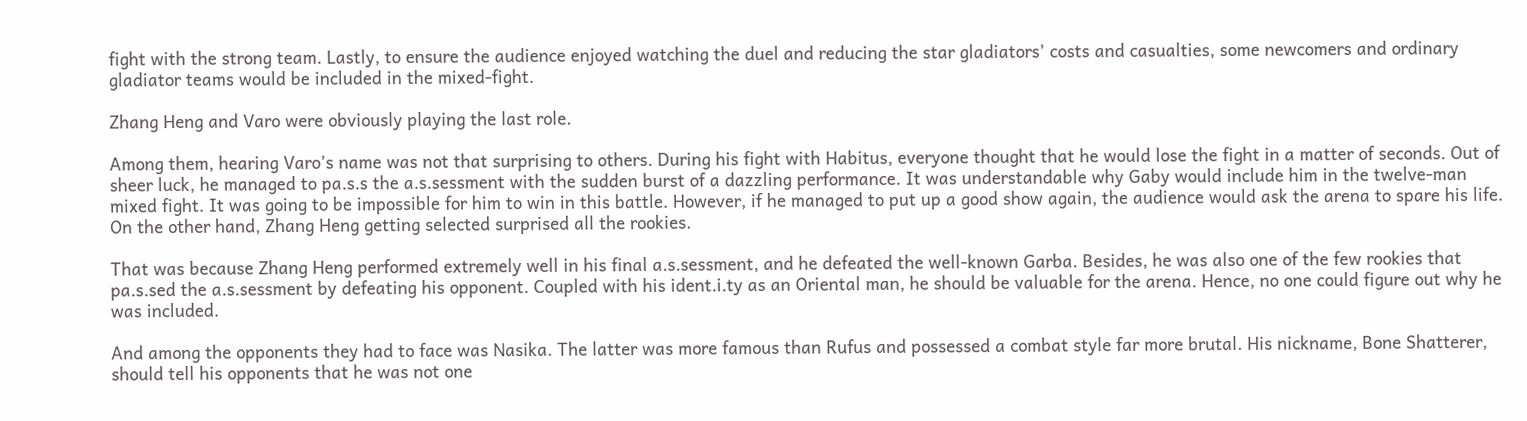fight with the strong team. Lastly, to ensure the audience enjoyed watching the duel and reducing the star gladiators’ costs and casualties, some newcomers and ordinary gladiator teams would be included in the mixed-fight.

Zhang Heng and Varo were obviously playing the last role.

Among them, hearing Varo’s name was not that surprising to others. During his fight with Habitus, everyone thought that he would lose the fight in a matter of seconds. Out of sheer luck, he managed to pa.s.s the a.s.sessment with the sudden burst of a dazzling performance. It was understandable why Gaby would include him in the twelve-man mixed fight. It was going to be impossible for him to win in this battle. However, if he managed to put up a good show again, the audience would ask the arena to spare his life. On the other hand, Zhang Heng getting selected surprised all the rookies.

That was because Zhang Heng performed extremely well in his final a.s.sessment, and he defeated the well-known Garba. Besides, he was also one of the few rookies that pa.s.sed the a.s.sessment by defeating his opponent. Coupled with his ident.i.ty as an Oriental man, he should be valuable for the arena. Hence, no one could figure out why he was included.

And among the opponents they had to face was Nasika. The latter was more famous than Rufus and possessed a combat style far more brutal. His nickname, Bone Shatterer, should tell his opponents that he was not one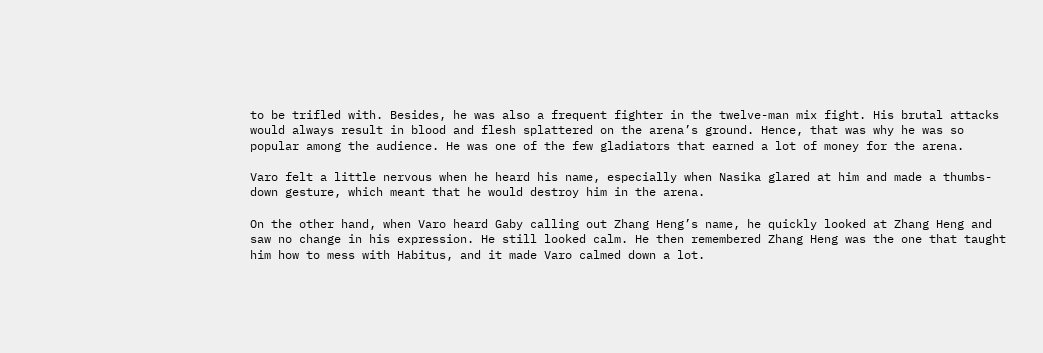to be trifled with. Besides, he was also a frequent fighter in the twelve-man mix fight. His brutal attacks would always result in blood and flesh splattered on the arena’s ground. Hence, that was why he was so popular among the audience. He was one of the few gladiators that earned a lot of money for the arena.

Varo felt a little nervous when he heard his name, especially when Nasika glared at him and made a thumbs-down gesture, which meant that he would destroy him in the arena.

On the other hand, when Varo heard Gaby calling out Zhang Heng’s name, he quickly looked at Zhang Heng and saw no change in his expression. He still looked calm. He then remembered Zhang Heng was the one that taught him how to mess with Habitus, and it made Varo calmed down a lot.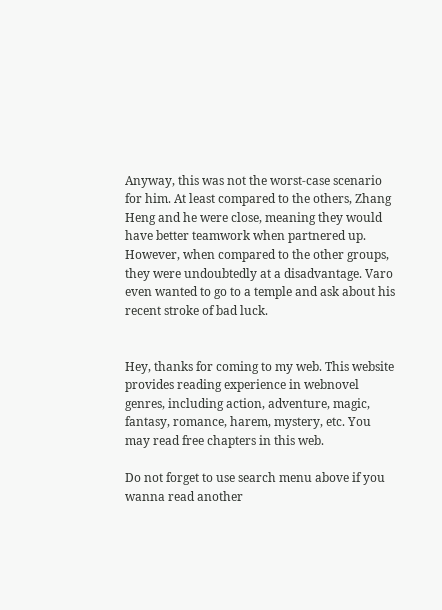Anyway, this was not the worst-case scenario for him. At least compared to the others, Zhang Heng and he were close, meaning they would have better teamwork when partnered up. However, when compared to the other groups, they were undoubtedly at a disadvantage. Varo even wanted to go to a temple and ask about his recent stroke of bad luck.


Hey, thanks for coming to my web. This website provides reading experience in webnovel genres, including action, adventure, magic, fantasy, romance, harem, mystery, etc. You may read free chapters in this web.

Do not forget to use search menu above if you wanna read another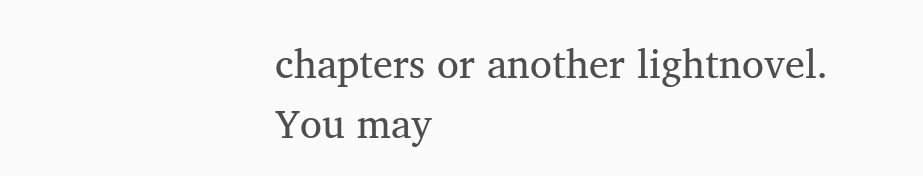chapters or another lightnovel. You may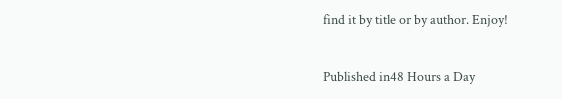find it by title or by author. Enjoy!

Published in48 Hours a Day